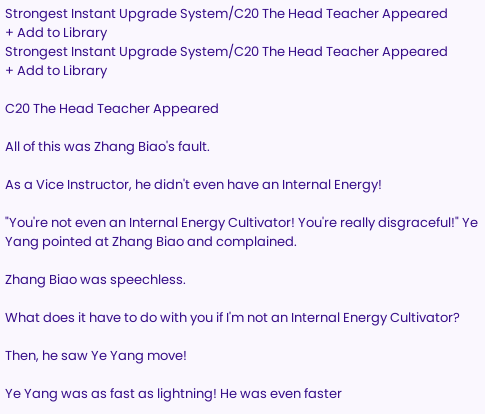Strongest Instant Upgrade System/C20 The Head Teacher Appeared
+ Add to Library
Strongest Instant Upgrade System/C20 The Head Teacher Appeared
+ Add to Library

C20 The Head Teacher Appeared

All of this was Zhang Biao's fault.

As a Vice Instructor, he didn't even have an Internal Energy!

"You're not even an Internal Energy Cultivator! You're really disgraceful!" Ye Yang pointed at Zhang Biao and complained.

Zhang Biao was speechless.

What does it have to do with you if I'm not an Internal Energy Cultivator?

Then, he saw Ye Yang move!

Ye Yang was as fast as lightning! He was even faster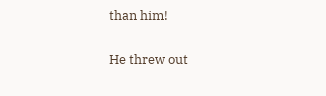than him!

He threw out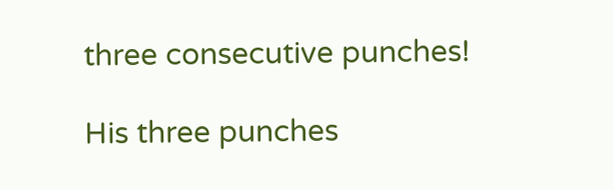three consecutive punches!

His three punches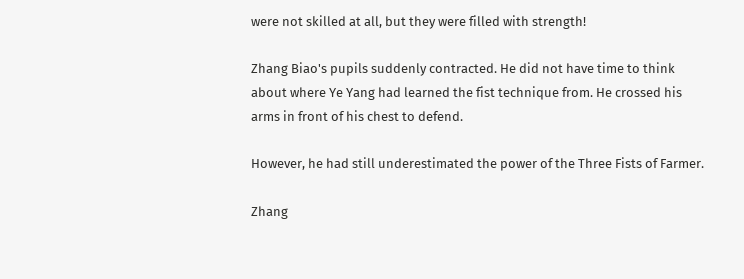were not skilled at all, but they were filled with strength!

Zhang Biao's pupils suddenly contracted. He did not have time to think about where Ye Yang had learned the fist technique from. He crossed his arms in front of his chest to defend.

However, he had still underestimated the power of the Three Fists of Farmer.

Zhang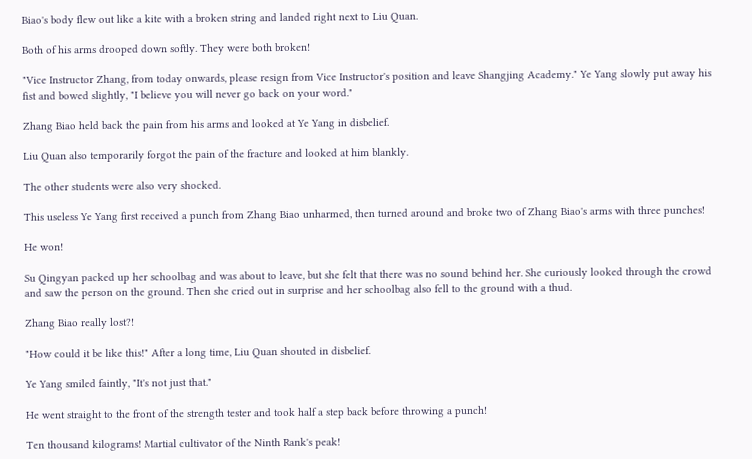Biao's body flew out like a kite with a broken string and landed right next to Liu Quan.

Both of his arms drooped down softly. They were both broken!

"Vice Instructor Zhang, from today onwards, please resign from Vice Instructor's position and leave Shangjing Academy." Ye Yang slowly put away his fist and bowed slightly, "I believe you will never go back on your word."

Zhang Biao held back the pain from his arms and looked at Ye Yang in disbelief.

Liu Quan also temporarily forgot the pain of the fracture and looked at him blankly.

The other students were also very shocked.

This useless Ye Yang first received a punch from Zhang Biao unharmed, then turned around and broke two of Zhang Biao's arms with three punches!

He won!

Su Qingyan packed up her schoolbag and was about to leave, but she felt that there was no sound behind her. She curiously looked through the crowd and saw the person on the ground. Then she cried out in surprise and her schoolbag also fell to the ground with a thud.

Zhang Biao really lost?!

"How could it be like this!" After a long time, Liu Quan shouted in disbelief.

Ye Yang smiled faintly, "It's not just that."

He went straight to the front of the strength tester and took half a step back before throwing a punch!

Ten thousand kilograms! Martial cultivator of the Ninth Rank's peak!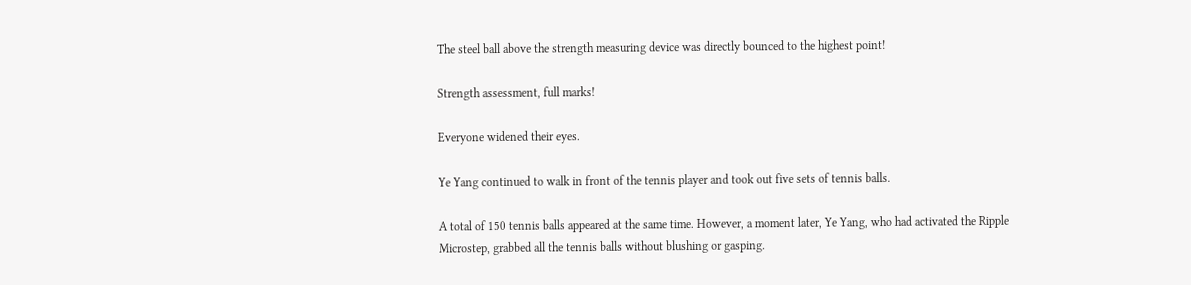The steel ball above the strength measuring device was directly bounced to the highest point!

Strength assessment, full marks!

Everyone widened their eyes.

Ye Yang continued to walk in front of the tennis player and took out five sets of tennis balls.

A total of 150 tennis balls appeared at the same time. However, a moment later, Ye Yang, who had activated the Ripple Microstep, grabbed all the tennis balls without blushing or gasping.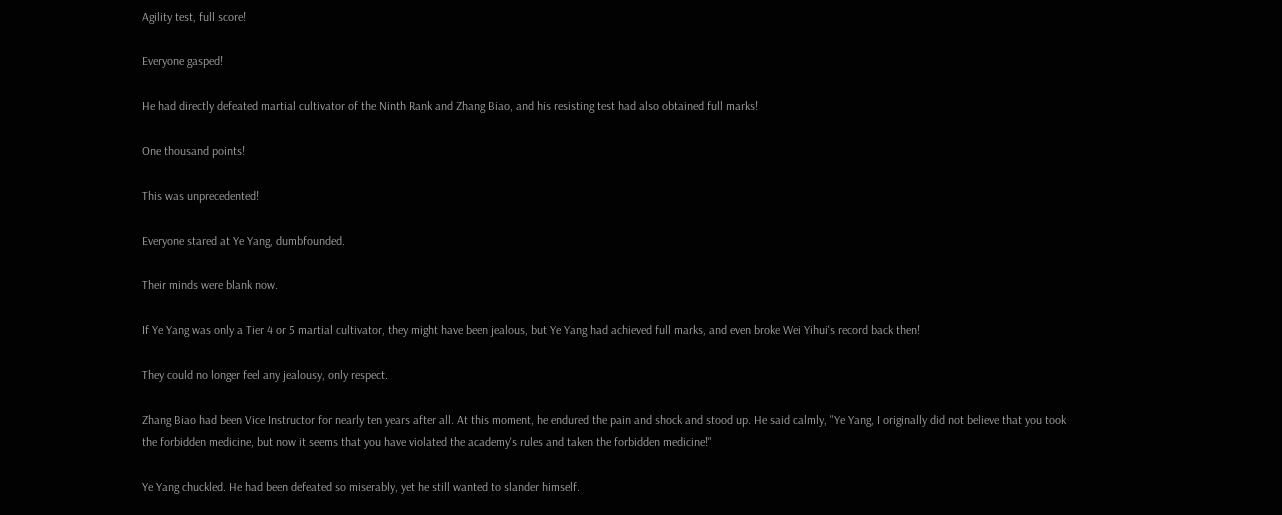Agility test, full score!

Everyone gasped!

He had directly defeated martial cultivator of the Ninth Rank and Zhang Biao, and his resisting test had also obtained full marks!

One thousand points!

This was unprecedented!

Everyone stared at Ye Yang, dumbfounded.

Their minds were blank now.

If Ye Yang was only a Tier 4 or 5 martial cultivator, they might have been jealous, but Ye Yang had achieved full marks, and even broke Wei Yihui's record back then!

They could no longer feel any jealousy, only respect.

Zhang Biao had been Vice Instructor for nearly ten years after all. At this moment, he endured the pain and shock and stood up. He said calmly, "Ye Yang, I originally did not believe that you took the forbidden medicine, but now it seems that you have violated the academy's rules and taken the forbidden medicine!"

Ye Yang chuckled. He had been defeated so miserably, yet he still wanted to slander himself.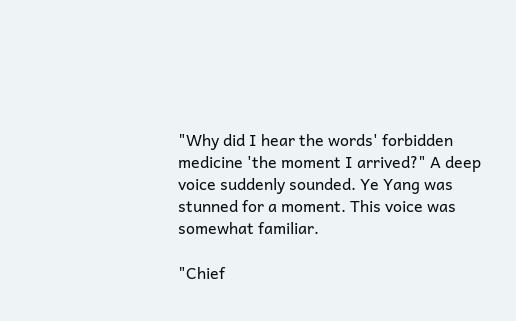"Why did I hear the words' forbidden medicine 'the moment I arrived?" A deep voice suddenly sounded. Ye Yang was stunned for a moment. This voice was somewhat familiar.

"Chief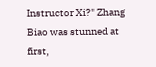Instructor Xi?" Zhang Biao was stunned at first,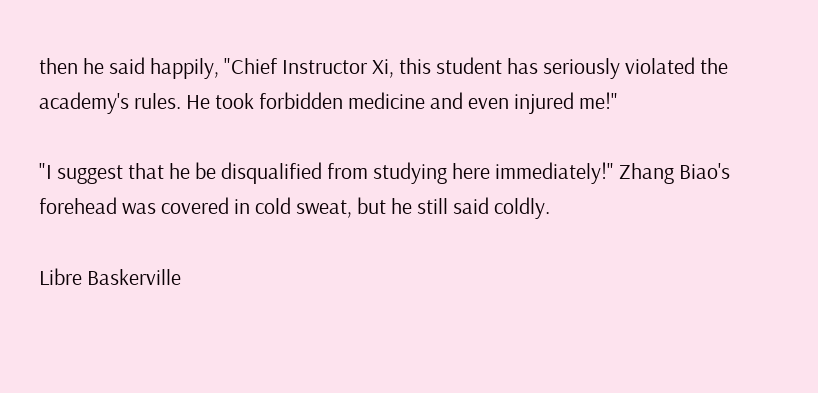then he said happily, "Chief Instructor Xi, this student has seriously violated the academy's rules. He took forbidden medicine and even injured me!"

"I suggest that he be disqualified from studying here immediately!" Zhang Biao's forehead was covered in cold sweat, but he still said coldly.

Libre Baskerville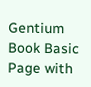Gentium Book Basic
Page with